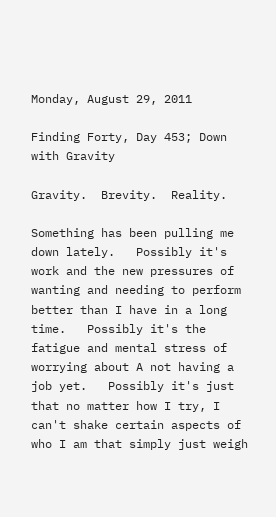Monday, August 29, 2011

Finding Forty, Day 453; Down with Gravity

Gravity.  Brevity.  Reality.

Something has been pulling me down lately.   Possibly it's work and the new pressures of wanting and needing to perform better than I have in a long time.   Possibly it's the fatigue and mental stress of worrying about A not having a job yet.   Possibly it's just that no matter how I try, I can't shake certain aspects of who I am that simply just weigh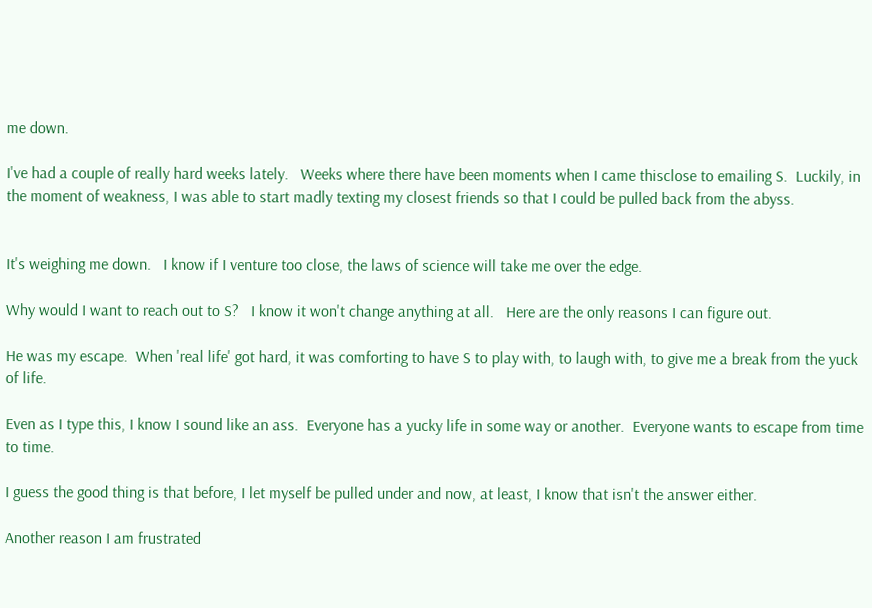me down.

I've had a couple of really hard weeks lately.   Weeks where there have been moments when I came thisclose to emailing S.  Luckily, in the moment of weakness, I was able to start madly texting my closest friends so that I could be pulled back from the abyss.


It's weighing me down.   I know if I venture too close, the laws of science will take me over the edge.

Why would I want to reach out to S?   I know it won't change anything at all.   Here are the only reasons I can figure out.

He was my escape.  When 'real life' got hard, it was comforting to have S to play with, to laugh with, to give me a break from the yuck of life.

Even as I type this, I know I sound like an ass.  Everyone has a yucky life in some way or another.  Everyone wants to escape from time to time.

I guess the good thing is that before, I let myself be pulled under and now, at least, I know that isn't the answer either.

Another reason I am frustrated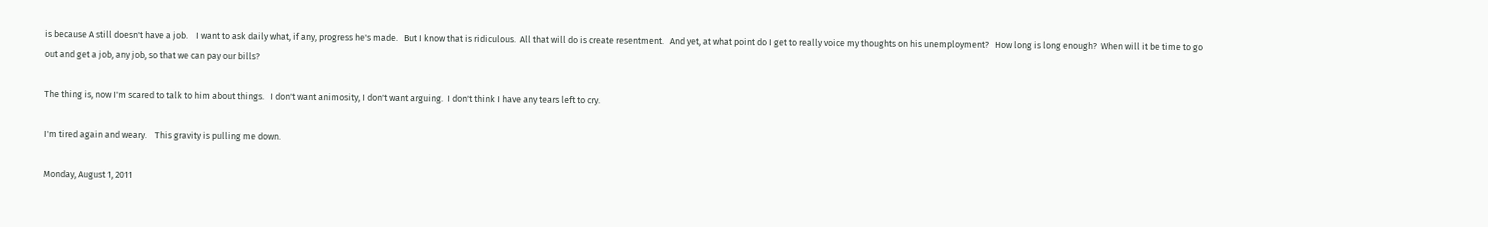is because A still doesn't have a job.    I want to ask daily what, if any, progress he's made.   But I know that is ridiculous.  All that will do is create resentment.   And yet, at what point do I get to really voice my thoughts on his unemployment?   How long is long enough?  When will it be time to go out and get a job, any job, so that we can pay our bills?

The thing is, now I'm scared to talk to him about things.   I don't want animosity, I don't want arguing.  I don't think I have any tears left to cry.

I'm tired again and weary.    This gravity is pulling me down.

Monday, August 1, 2011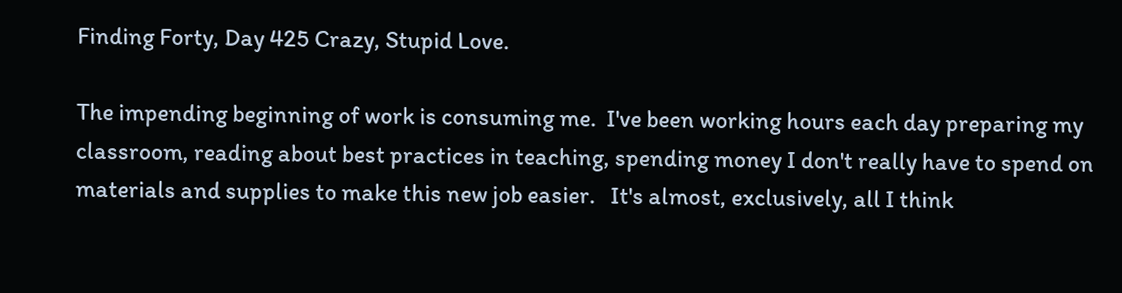Finding Forty, Day 425 Crazy, Stupid Love.

The impending beginning of work is consuming me.  I've been working hours each day preparing my classroom, reading about best practices in teaching, spending money I don't really have to spend on materials and supplies to make this new job easier.   It's almost, exclusively, all I think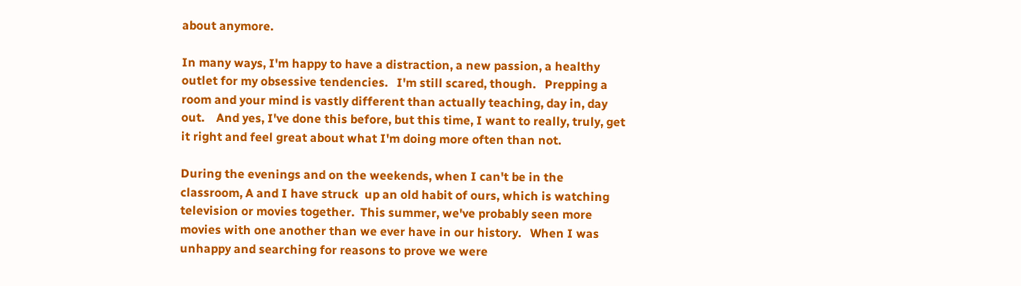about anymore.

In many ways, I'm happy to have a distraction, a new passion, a healthy outlet for my obsessive tendencies.   I'm still scared, though.   Prepping a room and your mind is vastly different than actually teaching, day in, day out.    And yes, I've done this before, but this time, I want to really, truly, get it right and feel great about what I'm doing more often than not.

During the evenings and on the weekends, when I can't be in the classroom, A and I have struck  up an old habit of ours, which is watching television or movies together.  This summer, we've probably seen more movies with one another than we ever have in our history.   When I was unhappy and searching for reasons to prove we were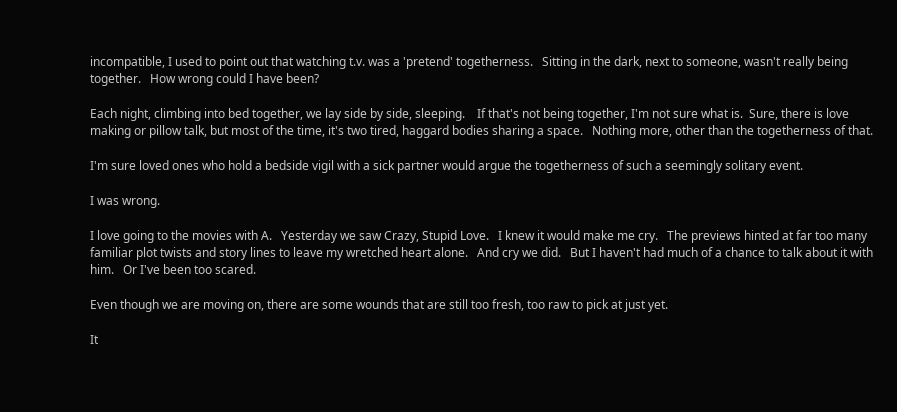incompatible, I used to point out that watching t.v. was a 'pretend' togetherness.   Sitting in the dark, next to someone, wasn't really being together.   How wrong could I have been?

Each night, climbing into bed together, we lay side by side, sleeping.    If that's not being together, I'm not sure what is.  Sure, there is love making or pillow talk, but most of the time, it's two tired, haggard bodies sharing a space.   Nothing more, other than the togetherness of that.

I'm sure loved ones who hold a bedside vigil with a sick partner would argue the togetherness of such a seemingly solitary event.

I was wrong.

I love going to the movies with A.   Yesterday we saw Crazy, Stupid Love.   I knew it would make me cry.   The previews hinted at far too many familiar plot twists and story lines to leave my wretched heart alone.   And cry we did.   But I haven't had much of a chance to talk about it with him.   Or I've been too scared.

Even though we are moving on, there are some wounds that are still too fresh, too raw to pick at just yet.

It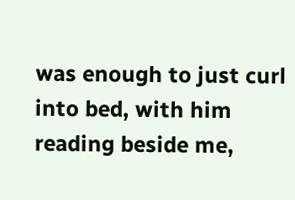was enough to just curl into bed, with him reading beside me,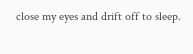close my eyes and drift off to sleep.